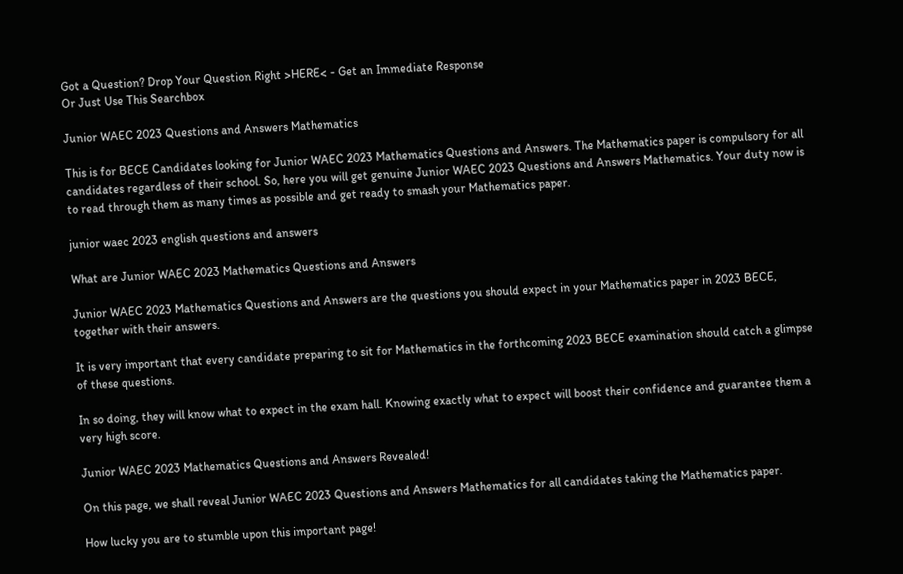Got a Question? Drop Your Question Right >HERE< - Get an Immediate Response
Or Just Use This Searchbox

Junior WAEC 2023 Questions and Answers Mathematics

This is for BECE Candidates looking for Junior WAEC 2023 Mathematics Questions and Answers. The Mathematics paper is compulsory for all candidates regardless of their school. So, here you will get genuine Junior WAEC 2023 Questions and Answers Mathematics. Your duty now is to read through them as many times as possible and get ready to smash your Mathematics paper.

junior waec 2023 english questions and answers

What are Junior WAEC 2023 Mathematics Questions and Answers

Junior WAEC 2023 Mathematics Questions and Answers are the questions you should expect in your Mathematics paper in 2023 BECE, together with their answers.

It is very important that every candidate preparing to sit for Mathematics in the forthcoming 2023 BECE examination should catch a glimpse of these questions.

In so doing, they will know what to expect in the exam hall. Knowing exactly what to expect will boost their confidence and guarantee them a very high score.

Junior WAEC 2023 Mathematics Questions and Answers Revealed!

On this page, we shall reveal Junior WAEC 2023 Questions and Answers Mathematics for all candidates taking the Mathematics paper.

How lucky you are to stumble upon this important page!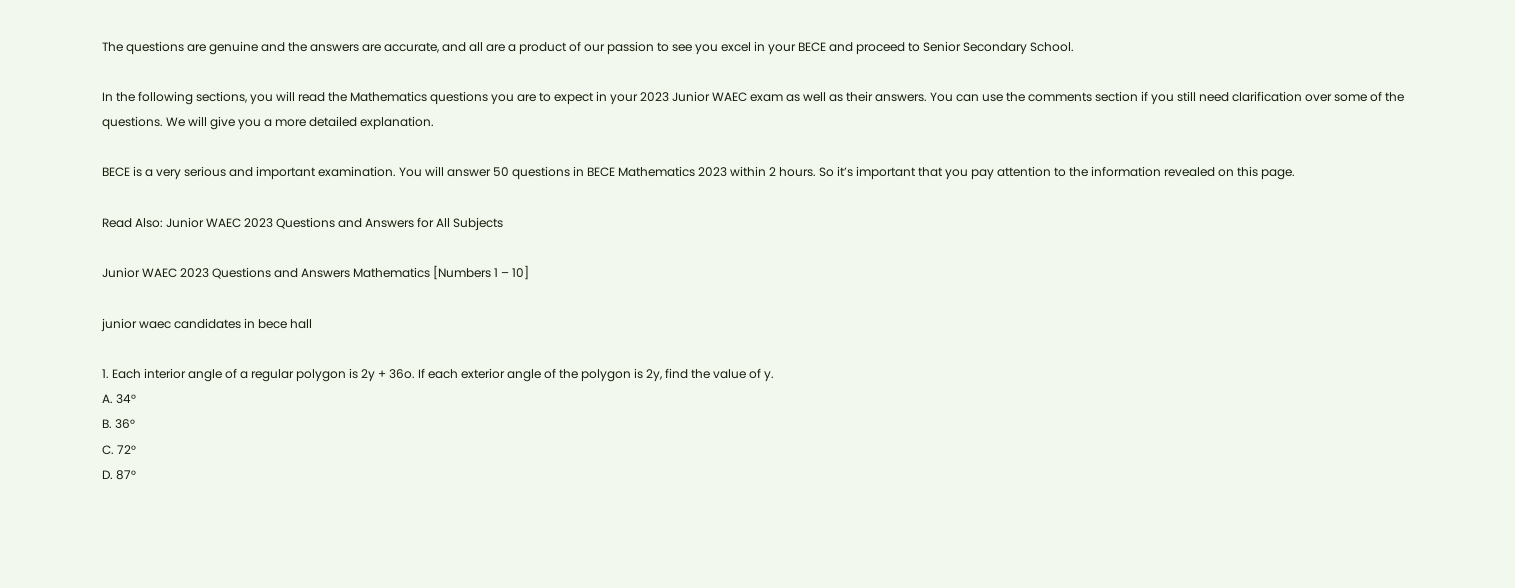The questions are genuine and the answers are accurate, and all are a product of our passion to see you excel in your BECE and proceed to Senior Secondary School.

In the following sections, you will read the Mathematics questions you are to expect in your 2023 Junior WAEC exam as well as their answers. You can use the comments section if you still need clarification over some of the questions. We will give you a more detailed explanation.

BECE is a very serious and important examination. You will answer 50 questions in BECE Mathematics 2023 within 2 hours. So it’s important that you pay attention to the information revealed on this page.

Read Also: Junior WAEC 2023 Questions and Answers for All Subjects

Junior WAEC 2023 Questions and Answers Mathematics [Numbers 1 – 10]

junior waec candidates in bece hall

1. Each interior angle of a regular polygon is 2y + 36o. If each exterior angle of the polygon is 2y, find the value of y.
A. 34°
B. 36°
C. 72°
D. 87°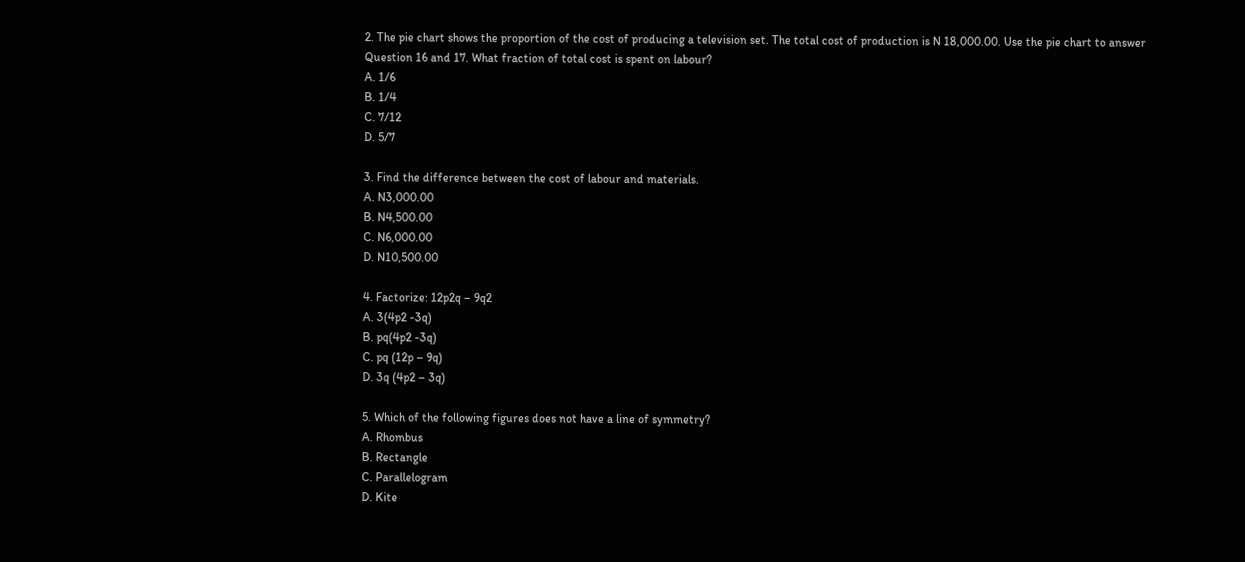2. The pie chart shows the proportion of the cost of producing a television set. The total cost of production is N 18,000.00. Use the pie chart to answer Question 16 and 17. What fraction of total cost is spent on labour?
A. 1/6
B. 1/4
C. 7/12
D. 5/7

3. Find the difference between the cost of labour and materials.
A. N3,000.00
B. N4,500.00
C. N6,000.00
D. N10,500.00

4. Factorize: 12p2q – 9q2
A. 3(4p2 -3q)
B. pq(4p2 -3q)
C. pq (12p – 9q)
D. 3q (4p2 – 3q)

5. Which of the following figures does not have a line of symmetry?
A. Rhombus
B. Rectangle
C. Parallelogram
D. Kite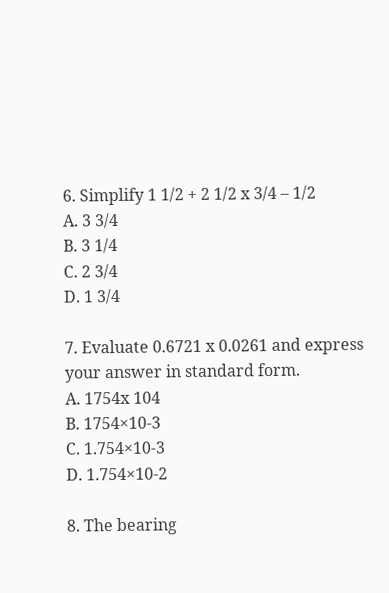6. Simplify 1 1/2 + 2 1/2 x 3/4 – 1/2
A. 3 3/4
B. 3 1/4
C. 2 3/4
D. 1 3/4

7. Evaluate 0.6721 x 0.0261 and express your answer in standard form.
A. 1754x 104
B. 1754×10-3
C. 1.754×10-3
D. 1.754×10-2

8. The bearing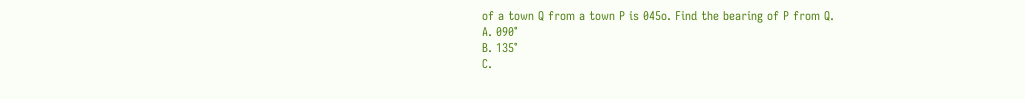of a town Q from a town P is 045o. Find the bearing of P from Q.
A. 090°
B. 135°
C.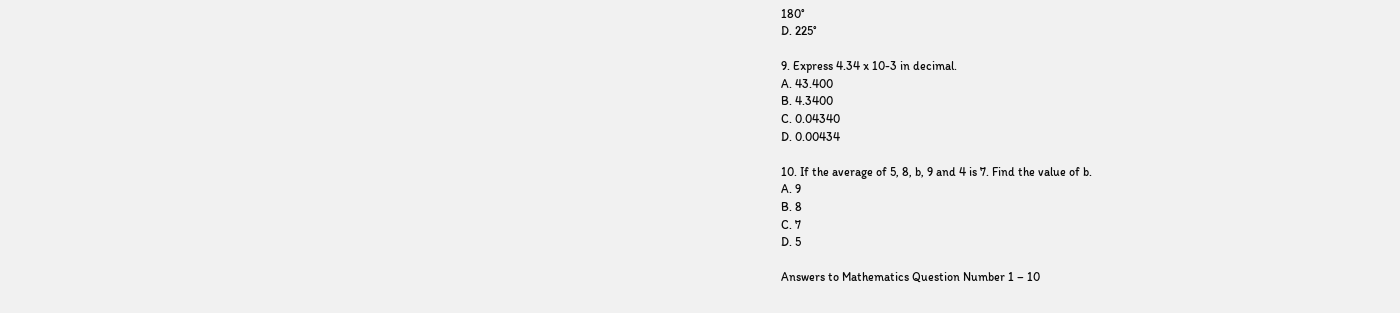180°
D. 225°

9. Express 4.34 x 10-3 in decimal.
A. 43.400
B. 4.3400
C. 0.04340
D. 0.00434

10. If the average of 5, 8, b, 9 and 4 is 7. Find the value of b.
A. 9
B. 8
C. 7
D. 5

Answers to Mathematics Question Number 1 – 10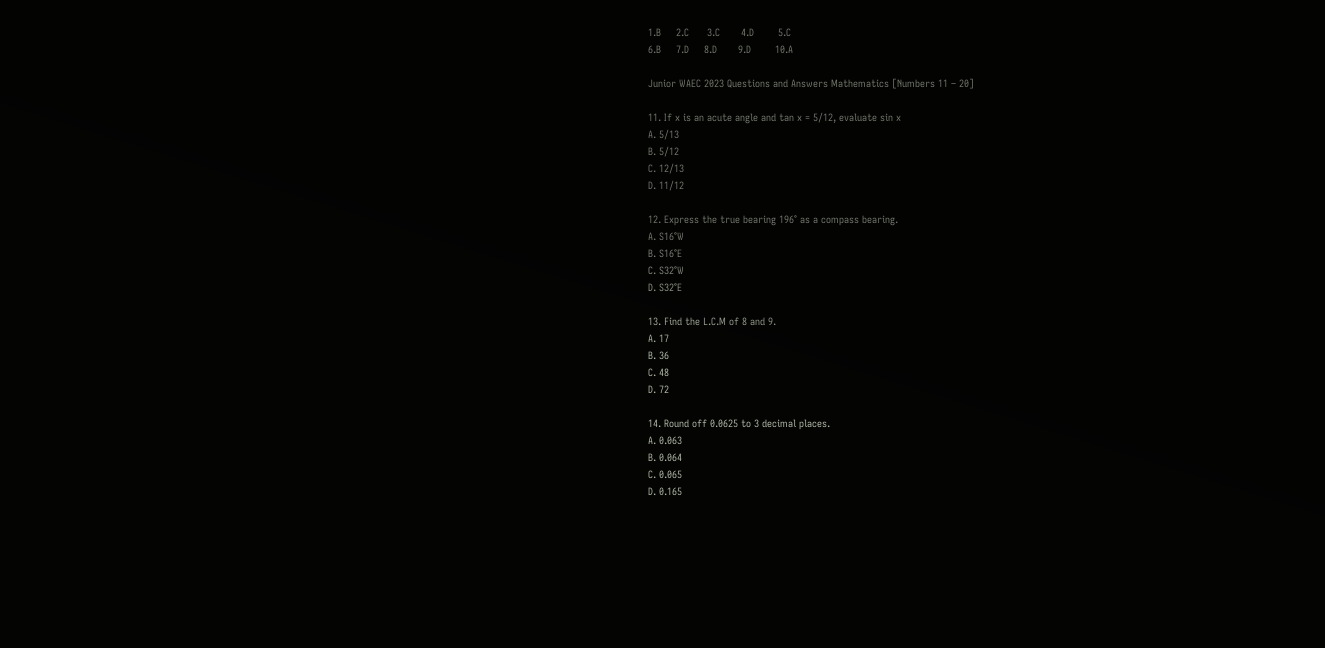1.B     2.C      3.C       4.D        5.C
6.B     7.D     8.D       9.D        10.A

Junior WAEC 2023 Questions and Answers Mathematics [Numbers 11 – 20]

11. If x is an acute angle and tan x = 5/12, evaluate sin x
A. 5/13
B. 5/12
C. 12/13
D. 11/12

12. Express the true bearing 196° as a compass bearing.
A. S16°W
B. S16°E
C. S32°W
D. S32°E

13. Find the L.C.M of 8 and 9.
A. 17
B. 36
C. 48
D. 72

14. Round off 0.0625 to 3 decimal places.
A. 0.063
B. 0.064
C. 0.065
D. 0.165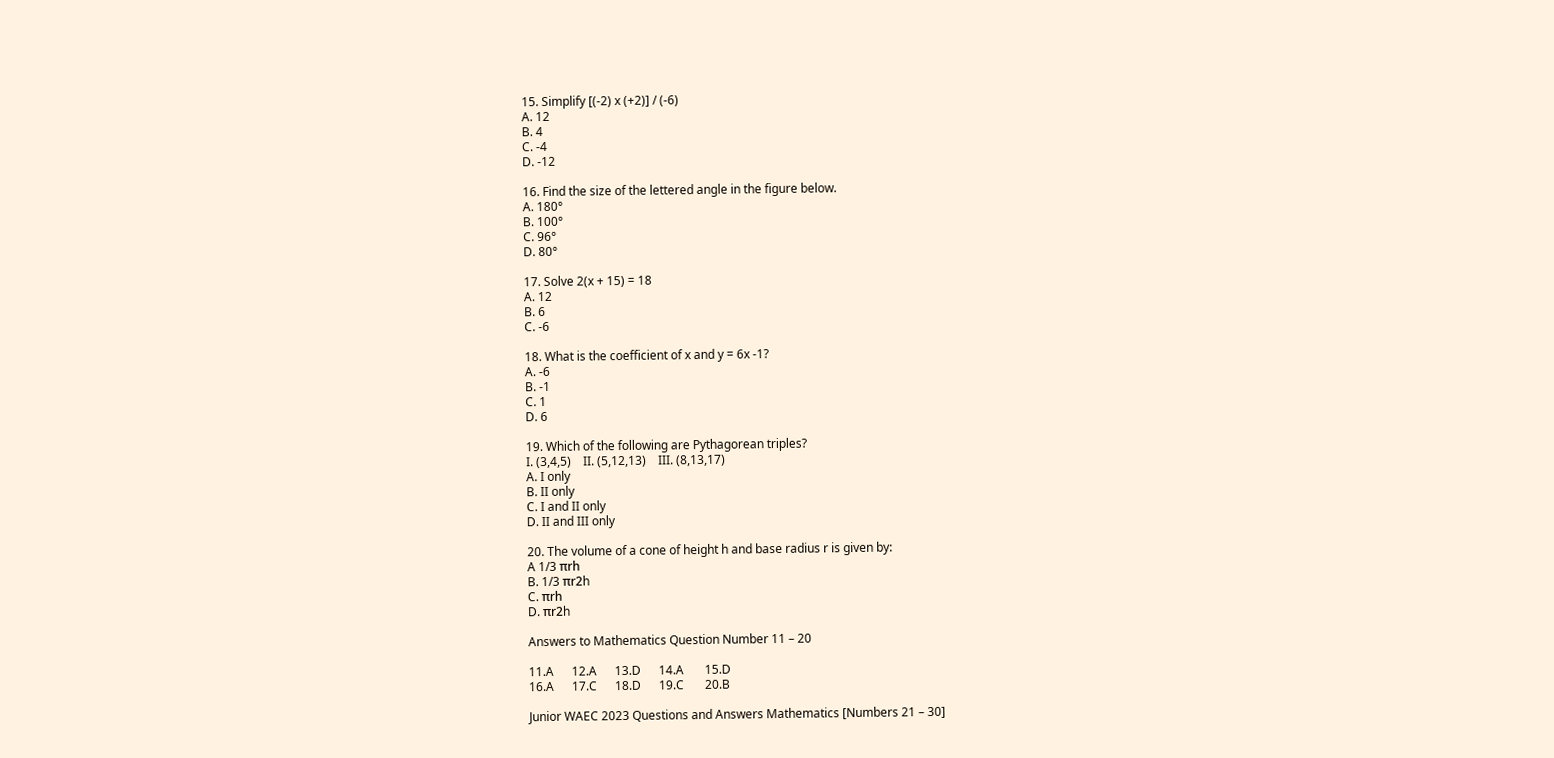15. Simplify [(-2) x (+2)] / (-6)
A. 12
B. 4
C. -4
D. -12

16. Find the size of the lettered angle in the figure below.
A. 180°
B. 100°
C. 96°
D. 80°

17. Solve 2(x + 15) = 18
A. 12
B. 6
C. -6

18. What is the coefficient of x and y = 6x -1?
A. -6
B. -1
C. 1
D. 6

19. Which of the following are Pythagorean triples?
I. (3,4,5)    II. (5,12,13)    III. (8,13,17)
A. I only
B. II only
C. I and II only
D. II and III only

20. The volume of a cone of height h and base radius r is given by:
A 1/3 πrh
B. 1/3 πr2h
C. πrh
D. πr2h

Answers to Mathematics Question Number 11 – 20

11.A      12.A      13.D      14.A       15.D
16.A      17.C      18.D      19.C       20.B

Junior WAEC 2023 Questions and Answers Mathematics [Numbers 21 – 30]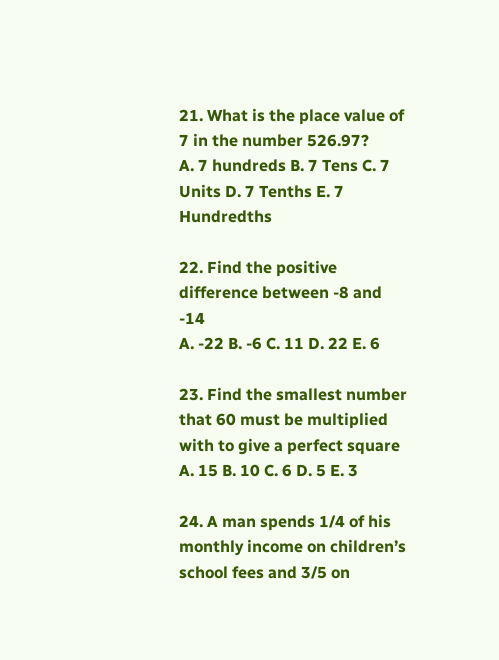21. What is the place value of 7 in the number 526.97?
A. 7 hundreds B. 7 Tens C. 7 Units D. 7 Tenths E. 7 Hundredths

22. Find the positive difference between -8 and -14
A. -22 B. -6 C. 11 D. 22 E. 6

23. Find the smallest number that 60 must be multiplied with to give a perfect square
A. 15 B. 10 C. 6 D. 5 E. 3

24. A man spends 1/4 of his monthly income on children’s school fees and 3/5 on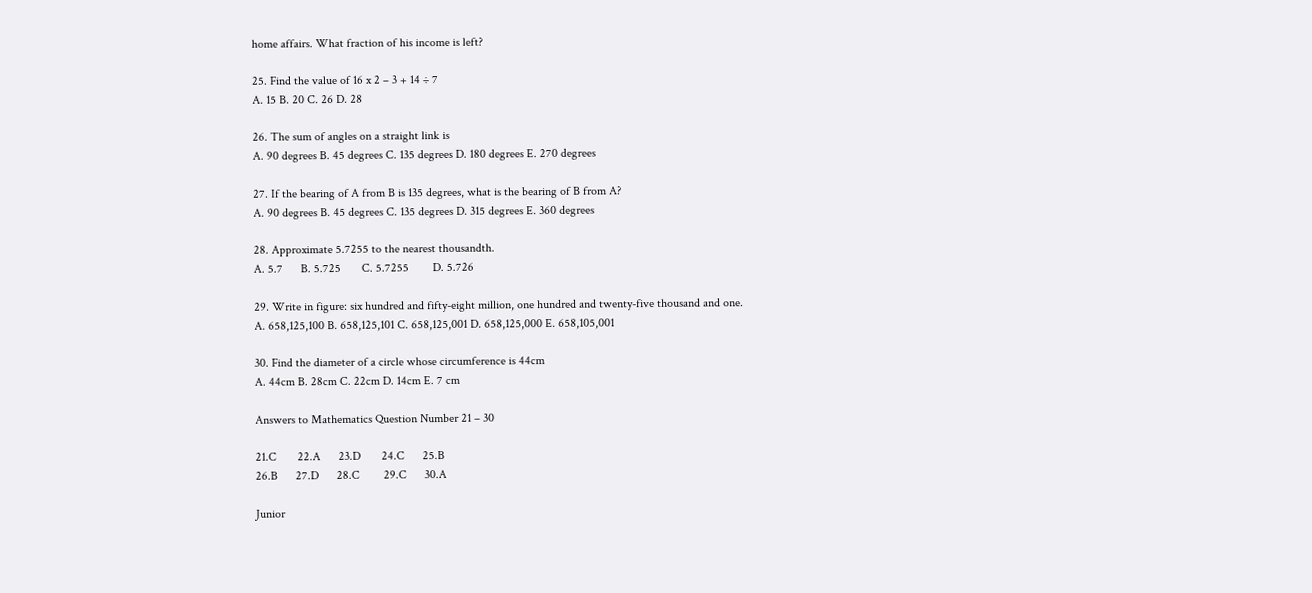home affairs. What fraction of his income is left?

25. Find the value of 16 x 2 – 3 + 14 ÷ 7
A. 15 B. 20 C. 26 D. 28

26. The sum of angles on a straight link is
A. 90 degrees B. 45 degrees C. 135 degrees D. 180 degrees E. 270 degrees

27. If the bearing of A from B is 135 degrees, what is the bearing of B from A?
A. 90 degrees B. 45 degrees C. 135 degrees D. 315 degrees E. 360 degrees

28. Approximate 5.7255 to the nearest thousandth.
A. 5.7      B. 5.725       C. 5.7255        D. 5.726

29. Write in figure: six hundred and fifty-eight million, one hundred and twenty-five thousand and one.
A. 658,125,100 B. 658,125,101 C. 658,125,001 D. 658,125,000 E. 658,105,001

30. Find the diameter of a circle whose circumference is 44cm
A. 44cm B. 28cm C. 22cm D. 14cm E. 7 cm

Answers to Mathematics Question Number 21 – 30

21.C       22.A      23.D       24.C      25.B
26.B      27.D      28.C        29.C      30.A

Junior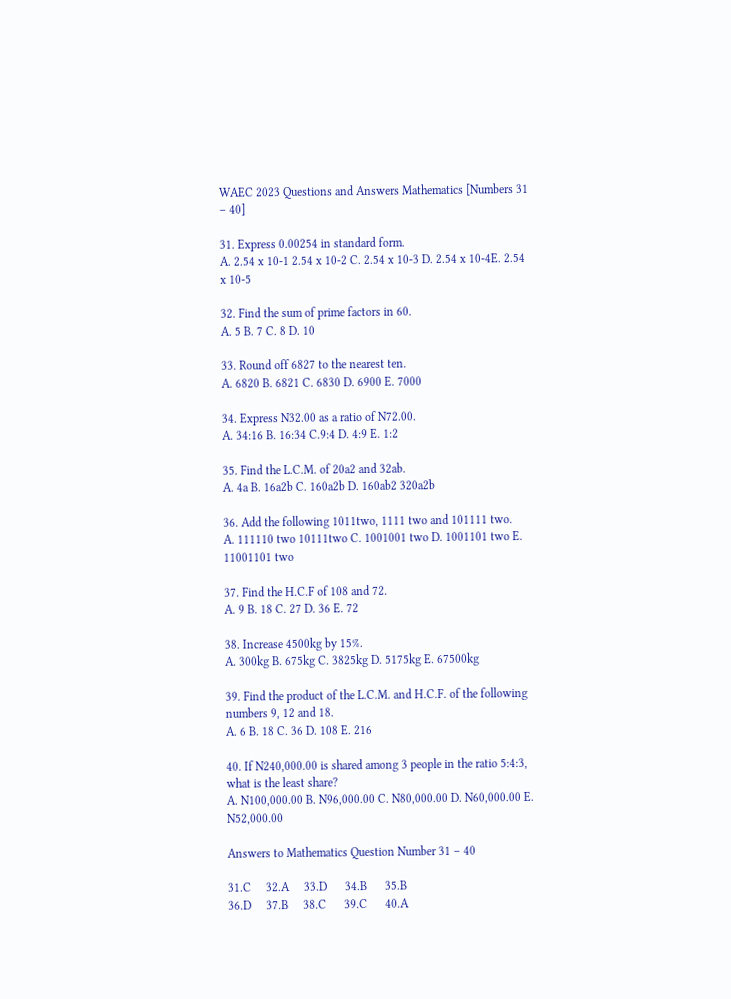WAEC 2023 Questions and Answers Mathematics [Numbers 31 – 40]

31. Express 0.00254 in standard form.
A. 2.54 x 10-1 2.54 x 10-2 C. 2.54 x 10-3 D. 2.54 x 10-4E. 2.54 x 10-5

32. Find the sum of prime factors in 60.
A. 5 B. 7 C. 8 D. 10

33. Round off 6827 to the nearest ten.
A. 6820 B. 6821 C. 6830 D. 6900 E. 7000

34. Express N32.00 as a ratio of N72.00.
A. 34:16 B. 16:34 C.9:4 D. 4:9 E. 1:2

35. Find the L.C.M. of 20a2 and 32ab.
A. 4a B. 16a2b C. 160a2b D. 160ab2 320a2b

36. Add the following 1011two, 1111 two and 101111 two.
A. 111110 two 10111two C. 1001001 two D. 1001101 two E. 11001101 two

37. Find the H.C.F of 108 and 72.
A. 9 B. 18 C. 27 D. 36 E. 72

38. Increase 4500kg by 15%.
A. 300kg B. 675kg C. 3825kg D. 5175kg E. 67500kg

39. Find the product of the L.C.M. and H.C.F. of the following numbers 9, 12 and 18.
A. 6 B. 18 C. 36 D. 108 E. 216

40. If N240,000.00 is shared among 3 people in the ratio 5:4:3, what is the least share?
A. N100,000.00 B. N96,000.00 C. N80,000.00 D. N60,000.00 E. N52,000.00

Answers to Mathematics Question Number 31 – 40

31.C     32.A     33.D      34.B      35.B
36.D     37.B     38.C      39.C      40.A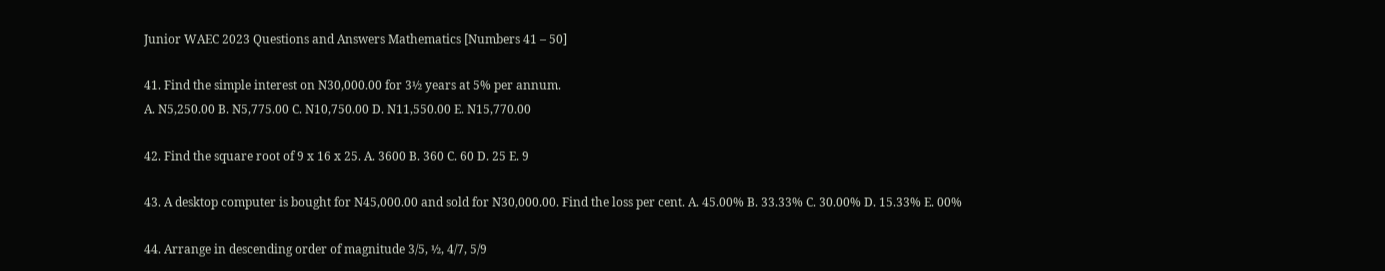Junior WAEC 2023 Questions and Answers Mathematics [Numbers 41 – 50]

41. Find the simple interest on N30,000.00 for 3½ years at 5% per annum.
A. N5,250.00 B. N5,775.00 C. N10,750.00 D. N11,550.00 E. N15,770.00

42. Find the square root of 9 x 16 x 25. A. 3600 B. 360 C. 60 D. 25 E. 9

43. A desktop computer is bought for N45,000.00 and sold for N30,000.00. Find the loss per cent. A. 45.00% B. 33.33% C. 30.00% D. 15.33% E. 00%

44. Arrange in descending order of magnitude 3/5, ½, 4/7, 5/9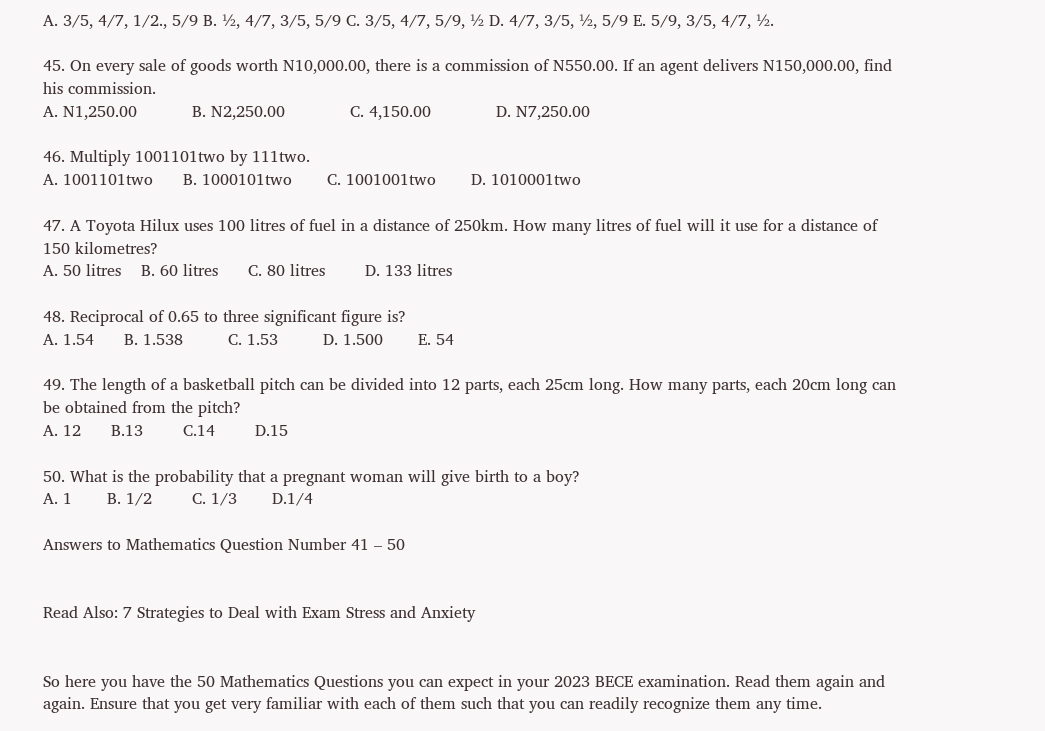A. 3/5, 4/7, 1/2., 5/9 B. ½, 4/7, 3/5, 5/9 C. 3/5, 4/7, 5/9, ½ D. 4/7, 3/5, ½, 5/9 E. 5/9, 3/5, 4/7, ½.

45. On every sale of goods worth N10,000.00, there is a commission of N550.00. If an agent delivers N150,000.00, find his commission.
A. N1,250.00           B. N2,250.00             C. 4,150.00             D. N7,250.00

46. Multiply 1001101two by 111two.
A. 1001101two      B. 1000101two       C. 1001001two       D. 1010001two

47. A Toyota Hilux uses 100 litres of fuel in a distance of 250km. How many litres of fuel will it use for a distance of 150 kilometres?
A. 50 litres    B. 60 litres      C. 80 litres        D. 133 litres

48. Reciprocal of 0.65 to three significant figure is?
A. 1.54      B. 1.538         C. 1.53         D. 1.500       E. 54

49. The length of a basketball pitch can be divided into 12 parts, each 25cm long. How many parts, each 20cm long can be obtained from the pitch?
A. 12      B.13        C.14        D.15

50. What is the probability that a pregnant woman will give birth to a boy?
A. 1       B. 1/2        C. 1/3       D.1/4

Answers to Mathematics Question Number 41 – 50


Read Also: 7 Strategies to Deal with Exam Stress and Anxiety


So here you have the 50 Mathematics Questions you can expect in your 2023 BECE examination. Read them again and again. Ensure that you get very familiar with each of them such that you can readily recognize them any time.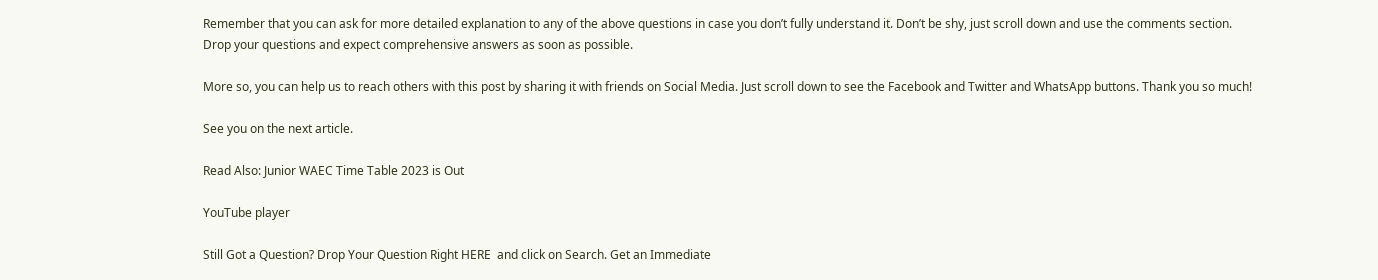Remember that you can ask for more detailed explanation to any of the above questions in case you don’t fully understand it. Don’t be shy, just scroll down and use the comments section. Drop your questions and expect comprehensive answers as soon as possible.

More so, you can help us to reach others with this post by sharing it with friends on Social Media. Just scroll down to see the Facebook and Twitter and WhatsApp buttons. Thank you so much!

See you on the next article.

Read Also: Junior WAEC Time Table 2023 is Out

YouTube player

Still Got a Question? Drop Your Question Right HERE  and click on Search. Get an Immediate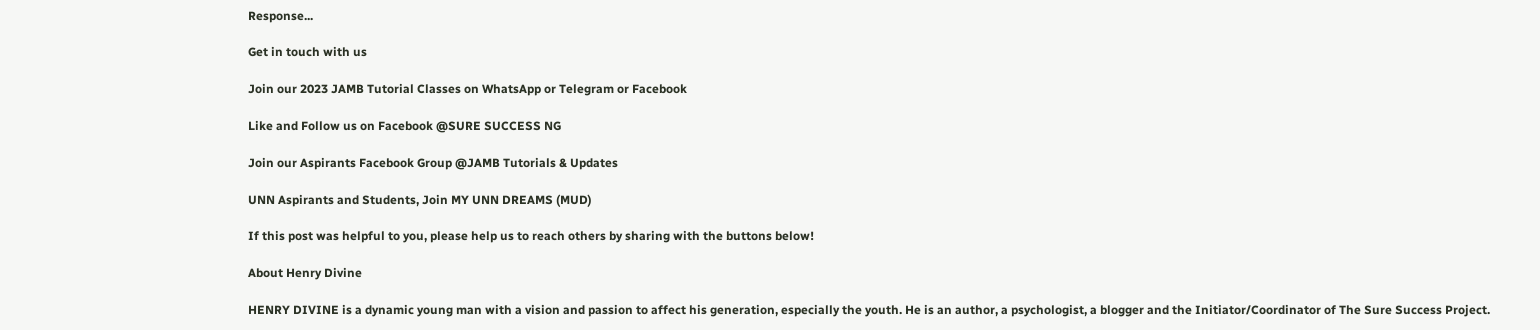Response...

Get in touch with us

Join our 2023 JAMB Tutorial Classes on WhatsApp or Telegram or Facebook

Like and Follow us on Facebook @SURE SUCCESS NG

Join our Aspirants Facebook Group @JAMB Tutorials & Updates

UNN Aspirants and Students, Join MY UNN DREAMS (MUD)

If this post was helpful to you, please help us to reach others by sharing with the buttons below!

About Henry Divine

HENRY DIVINE is a dynamic young man with a vision and passion to affect his generation, especially the youth. He is an author, a psychologist, a blogger and the Initiator/Coordinator of The Sure Success Project.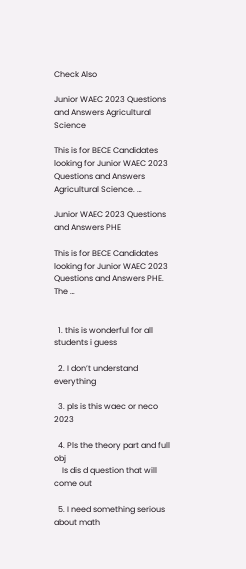Check Also

Junior WAEC 2023 Questions and Answers Agricultural Science

This is for BECE Candidates looking for Junior WAEC 2023 Questions and Answers Agricultural Science. …

Junior WAEC 2023 Questions and Answers PHE

This is for BECE Candidates looking for Junior WAEC 2023 Questions and Answers PHE. The …


  1. this is wonderful for all students i guess

  2. I don’t understand everything

  3. pls is this waec or neco 2023

  4. Pls the theory part and full obj
    Is dis d question that will come out

  5. I need something serious about math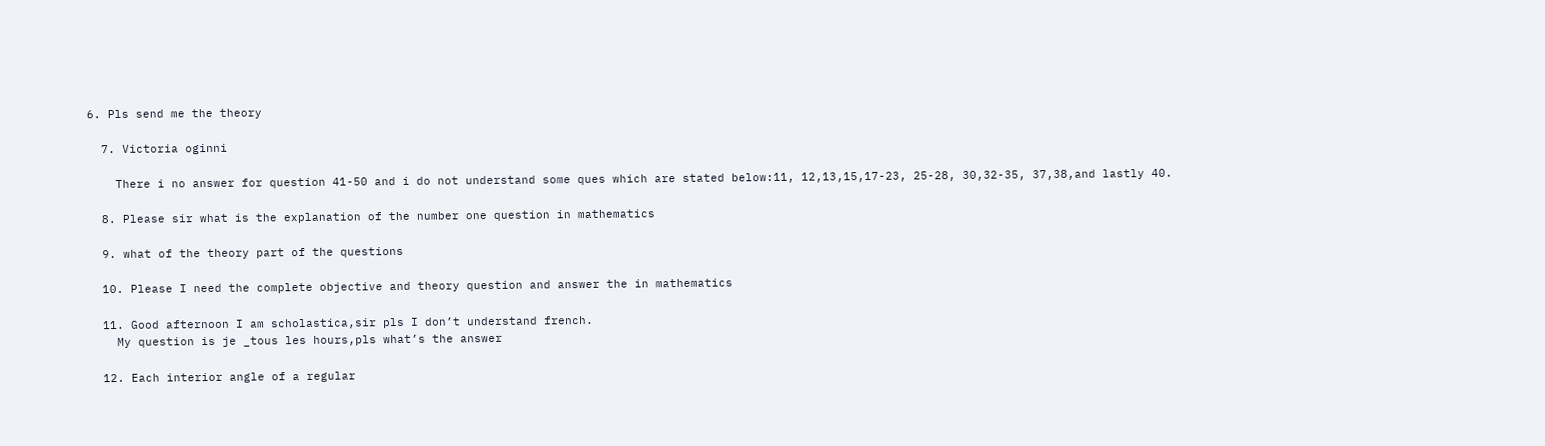6. Pls send me the theory

  7. Victoria oginni

    There i no answer for question 41-50 and i do not understand some ques which are stated below:11, 12,13,15,17-23, 25-28, 30,32-35, 37,38,and lastly 40.

  8. Please sir what is the explanation of the number one question in mathematics

  9. what of the theory part of the questions

  10. Please I need the complete objective and theory question and answer the in mathematics

  11. Good afternoon I am scholastica,sir pls I don’t understand french.
    My question is je _tous les hours,pls what’s the answer

  12. Each interior angle of a regular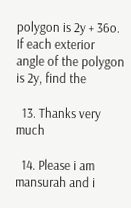polygon is 2y + 36o. If each exterior angle of the polygon is 2y, find the

  13. Thanks very much

  14. Please i am mansurah and i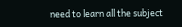need to learn all the subject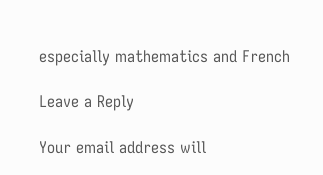especially mathematics and French

Leave a Reply

Your email address will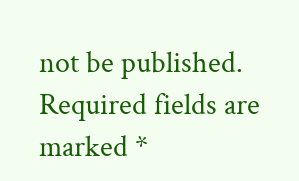not be published. Required fields are marked *